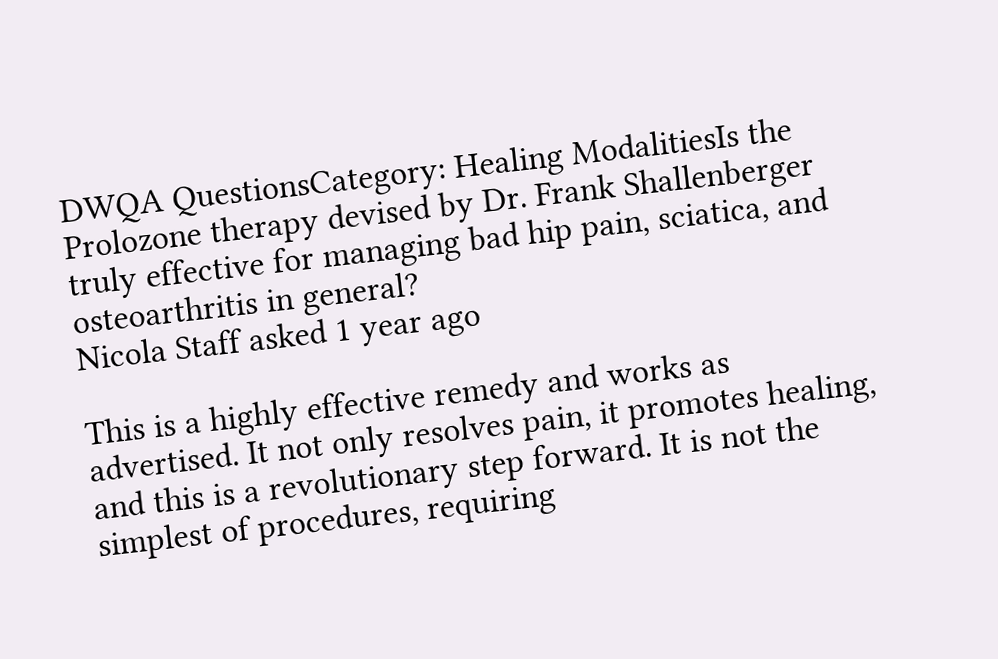DWQA QuestionsCategory: Healing ModalitiesIs the Prolozone therapy devised by Dr. Frank Shallenberger truly effective for managing bad hip pain, sciatica, and osteoarthritis in general?
Nicola Staff asked 1 year ago

This is a highly effective remedy and works as advertised. It not only resolves pain, it promotes healing, and this is a revolutionary step forward. It is not the simplest of procedures, requiring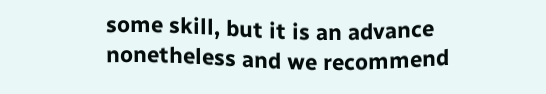some skill, but it is an advance nonetheless and we recommend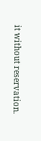it without reservation.